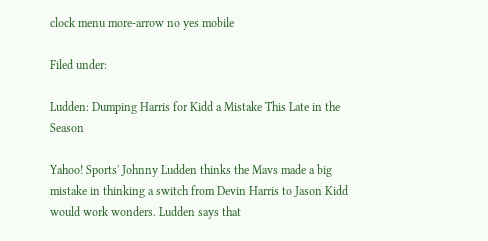clock menu more-arrow no yes mobile

Filed under:

Ludden: Dumping Harris for Kidd a Mistake This Late in the Season

Yahoo! Sports' Johnny Ludden thinks the Mavs made a big mistake in thinking a switch from Devin Harris to Jason Kidd would work wonders. Ludden says that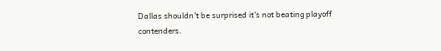Dallas shouldn't be surprised it's not beating playoff contenders.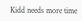Kidd needs more time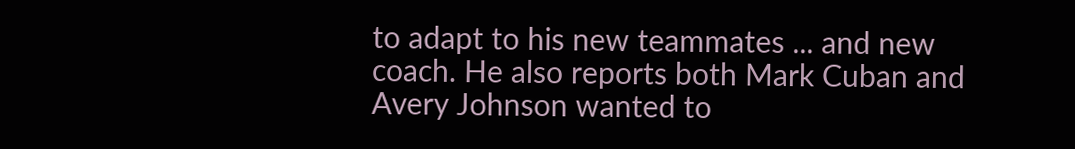to adapt to his new teammates ... and new coach. He also reports both Mark Cuban and Avery Johnson wanted to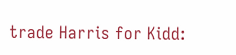trade Harris for Kidd: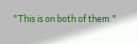"This is on both of them."